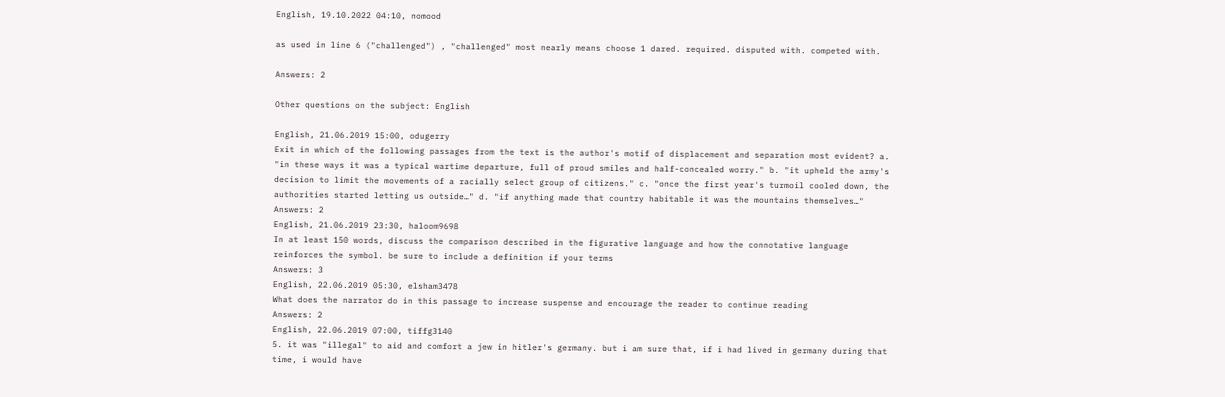English, 19.10.2022 04:10, nomood

as used in line 6 ("challenged") , "challenged" most nearly means choose 1 dared. required. disputed with. competed with.

Answers: 2

Other questions on the subject: English

English, 21.06.2019 15:00, odugerry
Exit in which of the following passages from the text is the author's motif of displacement and separation most evident? a. "in these ways it was a typical wartime departure, full of proud smiles and half-concealed worry." b. "it upheld the army's decision to limit the movements of a racially select group of citizens." c. "once the first year's turmoil cooled down, the authorities started letting us outside…" d. "if anything made that country habitable it was the mountains themselves…"
Answers: 2
English, 21.06.2019 23:30, haloom9698
In at least 150 words, discuss the comparison described in the figurative language and how the connotative language reinforces the symbol. be sure to include a definition if your terms
Answers: 3
English, 22.06.2019 05:30, elsham3478
What does the narrator do in this passage to increase suspense and encourage the reader to continue reading
Answers: 2
English, 22.06.2019 07:00, tiffg3140
5. it was "illegal" to aid and comfort a jew in hitler's germany. but i am sure that, if i had lived in germany during that time, i would have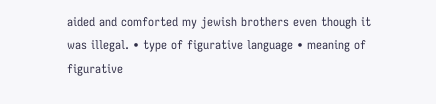aided and comforted my jewish brothers even though it was illegal. • type of figurative language • meaning of figurative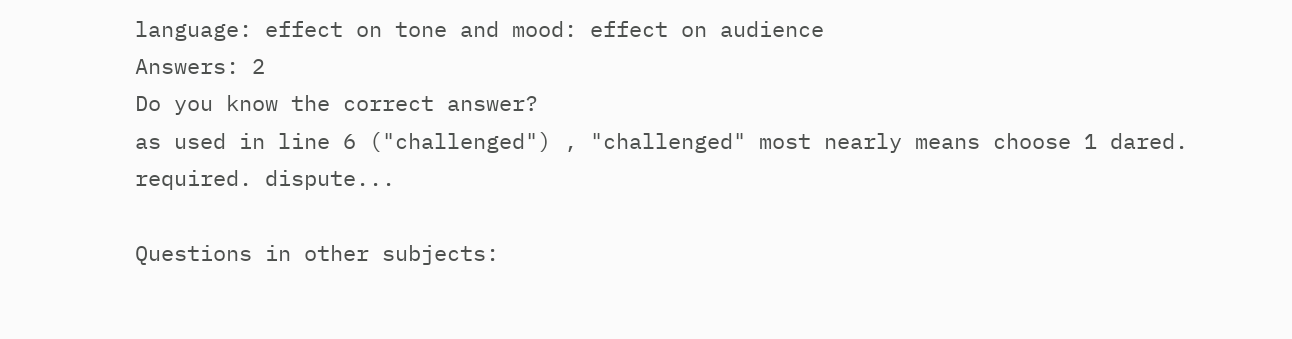language: effect on tone and mood: effect on audience
Answers: 2
Do you know the correct answer?
as used in line 6 ("challenged") , "challenged" most nearly means choose 1 dared. required. dispute...

Questions in other subjects: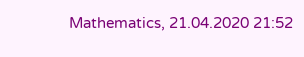Mathematics, 21.04.2020 21:52